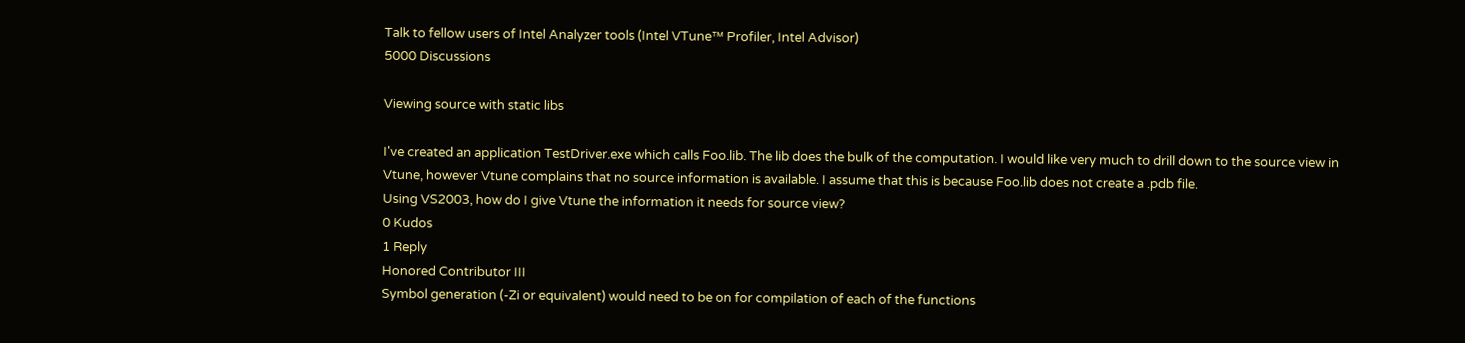Talk to fellow users of Intel Analyzer tools (Intel VTune™ Profiler, Intel Advisor)
5000 Discussions

Viewing source with static libs

I've created an application TestDriver.exe which calls Foo.lib. The lib does the bulk of the computation. I would like very much to drill down to the source view in Vtune, however Vtune complains that no source information is available. I assume that this is because Foo.lib does not create a .pdb file.
Using VS2003, how do I give Vtune the information it needs for source view?
0 Kudos
1 Reply
Honored Contributor III
Symbol generation (-Zi or equivalent) would need to be on for compilation of each of the functions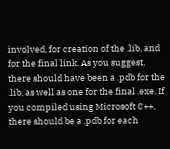involved, for creation of the .lib, and for the final link. As you suggest, there should have been a .pdb for the .lib, as well as one for the final .exe. If you compiled using Microsoft C++, there should be a .pdb for each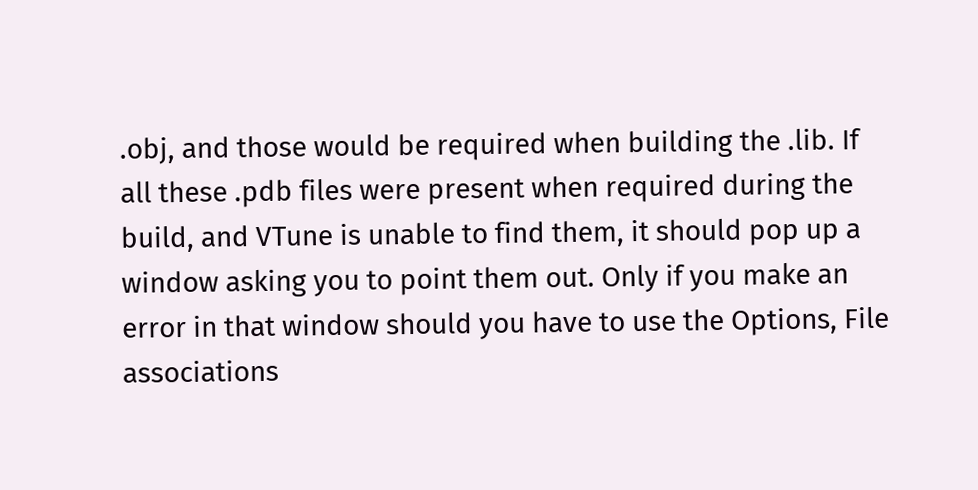.obj, and those would be required when building the .lib. If all these .pdb files were present when required during the build, and VTune is unable to find them, it should pop up a window asking you to point them out. Only if you make an error in that window should you have to use the Options, File associations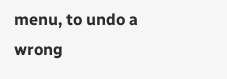menu, to undo a wrong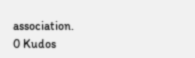association.
0 Kudos